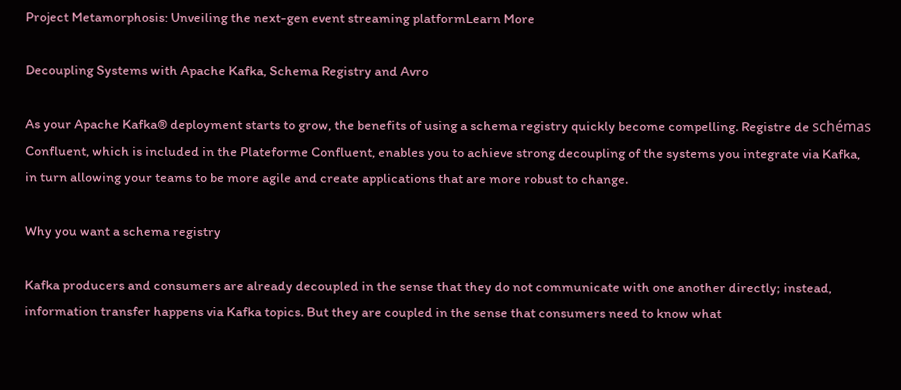Project Metamorphosis: Unveiling the next-gen event streaming platformLearn More

Decoupling Systems with Apache Kafka, Schema Registry and Avro

As your Apache Kafka® deployment starts to grow, the benefits of using a schema registry quickly become compelling. Registre de schémas Confluent, which is included in the Plateforme Confluent, enables you to achieve strong decoupling of the systems you integrate via Kafka, in turn allowing your teams to be more agile and create applications that are more robust to change.

Why you want a schema registry

Kafka producers and consumers are already decoupled in the sense that they do not communicate with one another directly; instead, information transfer happens via Kafka topics. But they are coupled in the sense that consumers need to know what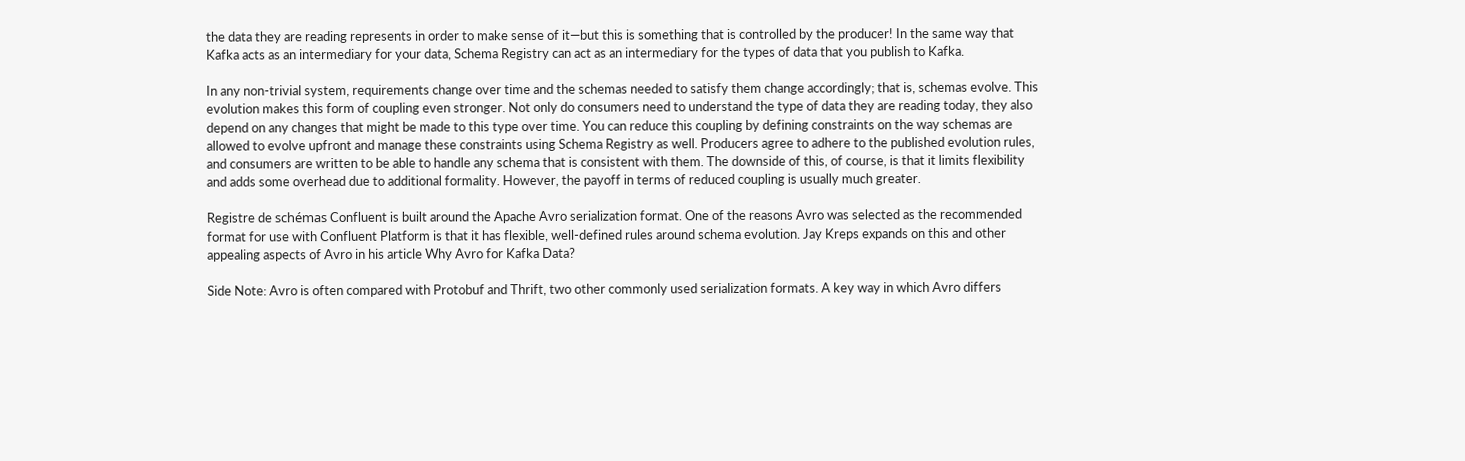the data they are reading represents in order to make sense of it—but this is something that is controlled by the producer! In the same way that Kafka acts as an intermediary for your data, Schema Registry can act as an intermediary for the types of data that you publish to Kafka.

In any non-trivial system, requirements change over time and the schemas needed to satisfy them change accordingly; that is, schemas evolve. This evolution makes this form of coupling even stronger. Not only do consumers need to understand the type of data they are reading today, they also depend on any changes that might be made to this type over time. You can reduce this coupling by defining constraints on the way schemas are allowed to evolve upfront and manage these constraints using Schema Registry as well. Producers agree to adhere to the published evolution rules, and consumers are written to be able to handle any schema that is consistent with them. The downside of this, of course, is that it limits flexibility and adds some overhead due to additional formality. However, the payoff in terms of reduced coupling is usually much greater.

Registre de schémas Confluent is built around the Apache Avro serialization format. One of the reasons Avro was selected as the recommended format for use with Confluent Platform is that it has flexible, well-defined rules around schema evolution. Jay Kreps expands on this and other appealing aspects of Avro in his article Why Avro for Kafka Data?

Side Note: Avro is often compared with Protobuf and Thrift, two other commonly used serialization formats. A key way in which Avro differs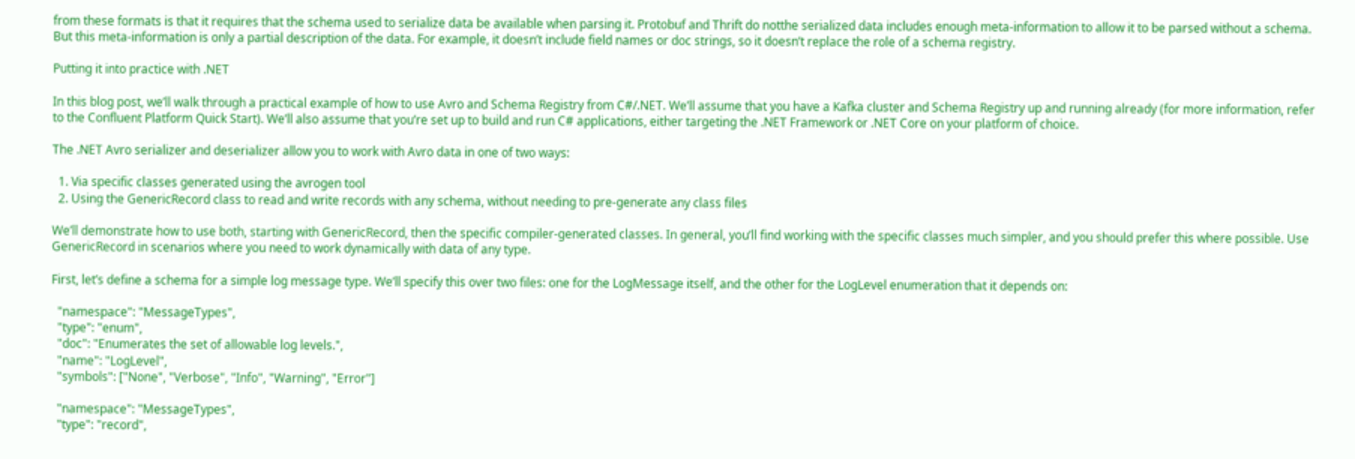from these formats is that it requires that the schema used to serialize data be available when parsing it. Protobuf and Thrift do notthe serialized data includes enough meta-information to allow it to be parsed without a schema. But this meta-information is only a partial description of the data. For example, it doesn’t include field names or doc strings, so it doesn’t replace the role of a schema registry.

Putting it into practice with .NET

In this blog post, we’ll walk through a practical example of how to use Avro and Schema Registry from C#/.NET. We’ll assume that you have a Kafka cluster and Schema Registry up and running already (for more information, refer to the Confluent Platform Quick Start). We’ll also assume that you’re set up to build and run C# applications, either targeting the .NET Framework or .NET Core on your platform of choice.

The .NET Avro serializer and deserializer allow you to work with Avro data in one of two ways:

  1. Via specific classes generated using the avrogen tool
  2. Using the GenericRecord class to read and write records with any schema, without needing to pre-generate any class files

We’ll demonstrate how to use both, starting with GenericRecord, then the specific compiler-generated classes. In general, you’ll find working with the specific classes much simpler, and you should prefer this where possible. Use GenericRecord in scenarios where you need to work dynamically with data of any type.

First, let’s define a schema for a simple log message type. We’ll specify this over two files: one for the LogMessage itself, and the other for the LogLevel enumeration that it depends on:

  "namespace": "MessageTypes",
  "type": "enum",
  "doc": "Enumerates the set of allowable log levels.",
  "name": "LogLevel",
  "symbols": ["None", "Verbose", "Info", "Warning", "Error"]

  "namespace": "MessageTypes",
  "type": "record",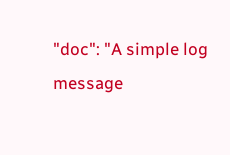"doc": "A simple log message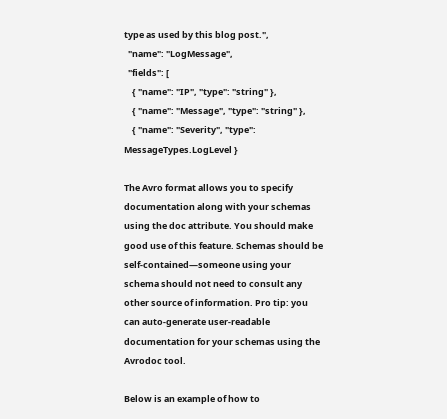type as used by this blog post.",
  "name": "LogMessage",
  "fields": [
    { "name": "IP", "type": "string" },
    { "name": "Message", "type": "string" },
    { "name": "Severity", "type": MessageTypes.LogLevel }

The Avro format allows you to specify documentation along with your schemas using the doc attribute. You should make good use of this feature. Schemas should be self-contained—someone using your schema should not need to consult any other source of information. Pro tip: you can auto-generate user-readable documentation for your schemas using the Avrodoc tool.

Below is an example of how to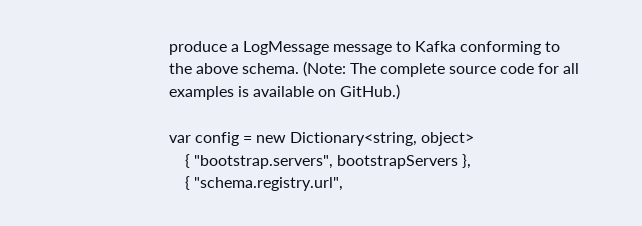produce a LogMessage message to Kafka conforming to the above schema. (Note: The complete source code for all examples is available on GitHub.)

var config = new Dictionary<string, object>
    { "bootstrap.servers", bootstrapServers },
    { "schema.registry.url",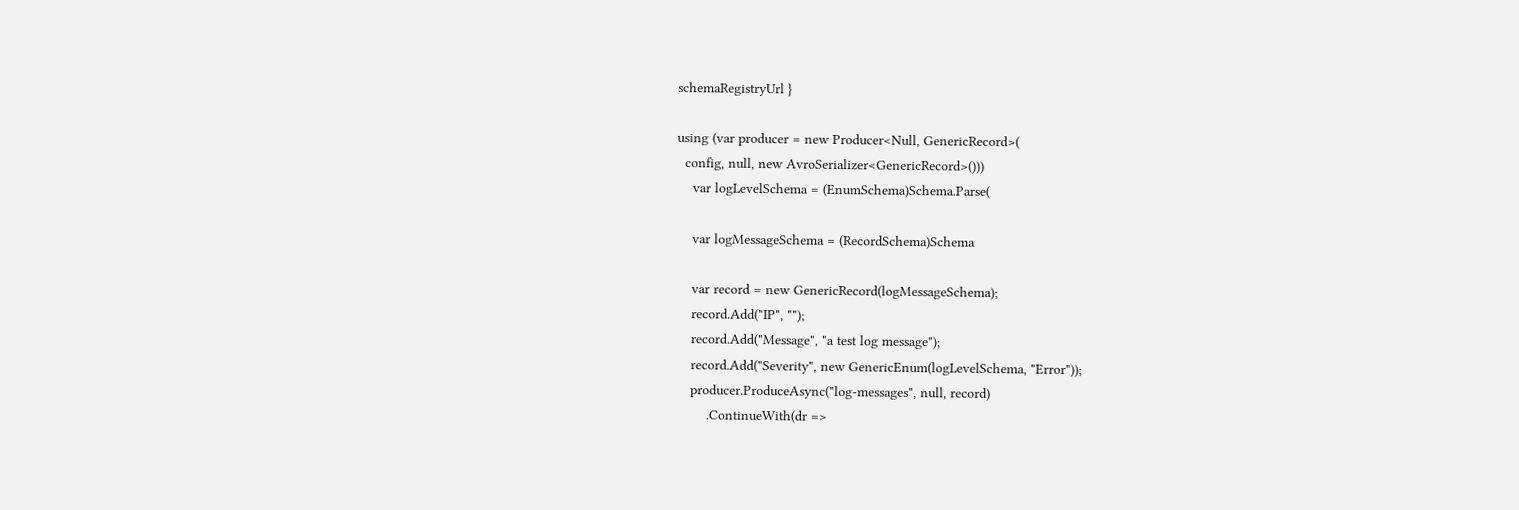schemaRegistryUrl }

using (var producer = new Producer<Null, GenericRecord>(
  config, null, new AvroSerializer<GenericRecord>()))
    var logLevelSchema = (EnumSchema)Schema.Parse(

    var logMessageSchema = (RecordSchema)Schema

    var record = new GenericRecord(logMessageSchema);
    record.Add("IP", "");
    record.Add("Message", "a test log message");
    record.Add("Severity", new GenericEnum(logLevelSchema, "Error"));
    producer.ProduceAsync("log-messages", null, record)
        .ContinueWith(dr =>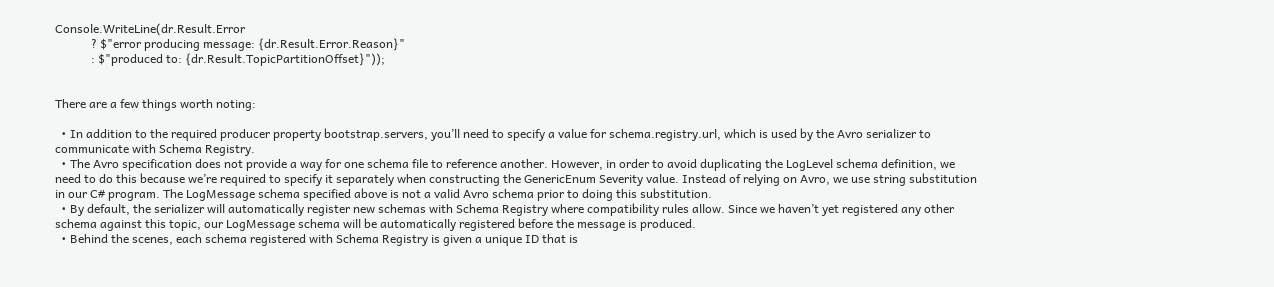Console.WriteLine(dr.Result.Error
            ? $"error producing message: {dr.Result.Error.Reason}"
            : $"produced to: {dr.Result.TopicPartitionOffset}"));


There are a few things worth noting:

  • In addition to the required producer property bootstrap.servers, you’ll need to specify a value for schema.registry.url, which is used by the Avro serializer to communicate with Schema Registry.
  • The Avro specification does not provide a way for one schema file to reference another. However, in order to avoid duplicating the LogLevel schema definition, we need to do this because we’re required to specify it separately when constructing the GenericEnum Severity value. Instead of relying on Avro, we use string substitution in our C# program. The LogMessage schema specified above is not a valid Avro schema prior to doing this substitution.
  • By default, the serializer will automatically register new schemas with Schema Registry where compatibility rules allow. Since we haven’t yet registered any other schema against this topic, our LogMessage schema will be automatically registered before the message is produced.
  • Behind the scenes, each schema registered with Schema Registry is given a unique ID that is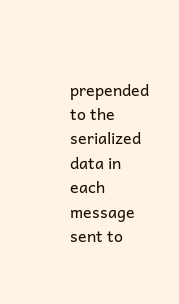prepended to the serialized data in each message sent to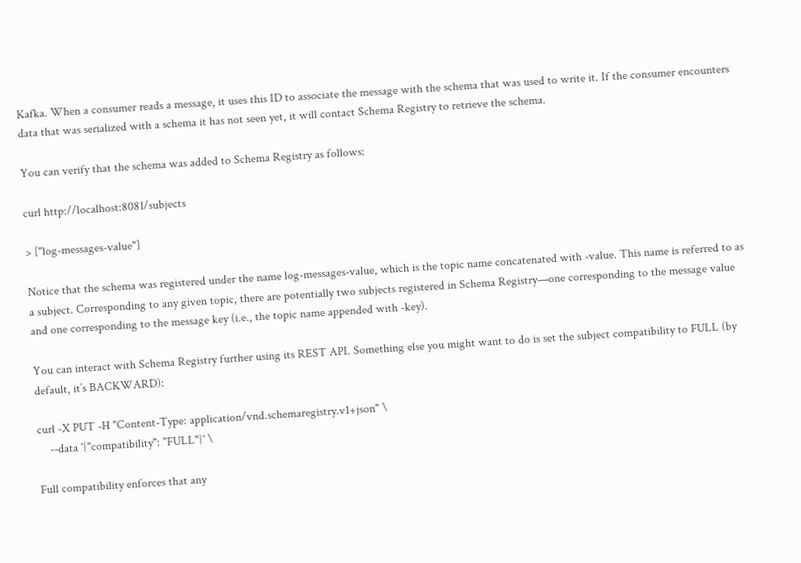Kafka. When a consumer reads a message, it uses this ID to associate the message with the schema that was used to write it. If the consumer encounters data that was serialized with a schema it has not seen yet, it will contact Schema Registry to retrieve the schema.

You can verify that the schema was added to Schema Registry as follows:

curl http://localhost:8081/subjects

> ["log-messages-value"]

Notice that the schema was registered under the name log-messages-value, which is the topic name concatenated with -value. This name is referred to as a subject. Corresponding to any given topic, there are potentially two subjects registered in Schema Registry—one corresponding to the message value and one corresponding to the message key (i.e., the topic name appended with -key).

You can interact with Schema Registry further using its REST API. Something else you might want to do is set the subject compatibility to FULL (by default, it’s BACKWARD):

curl -X PUT -H "Content-Type: application/vnd.schemaregistry.v1+json" \
    --data '{"compatibility": "FULL"}' \

Full compatibility enforces that any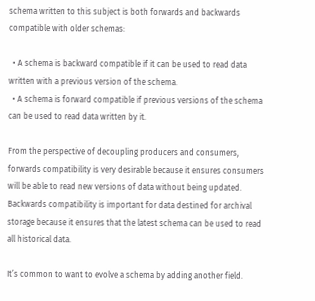schema written to this subject is both forwards and backwards compatible with older schemas:

  • A schema is backward compatible if it can be used to read data written with a previous version of the schema.
  • A schema is forward compatible if previous versions of the schema can be used to read data written by it.

From the perspective of decoupling producers and consumers, forwards compatibility is very desirable because it ensures consumers will be able to read new versions of data without being updated. Backwards compatibility is important for data destined for archival storage because it ensures that the latest schema can be used to read all historical data.

It’s common to want to evolve a schema by adding another field.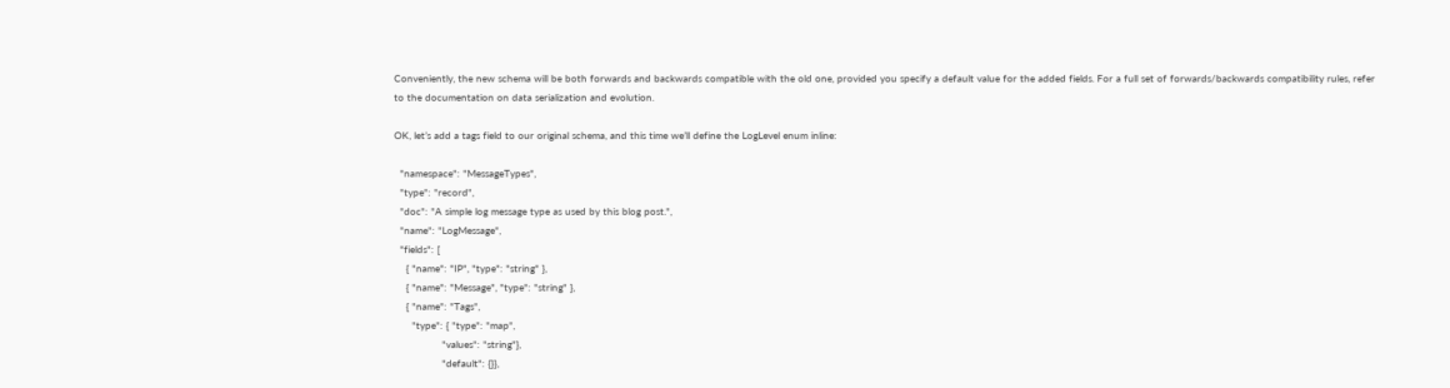Conveniently, the new schema will be both forwards and backwards compatible with the old one, provided you specify a default value for the added fields. For a full set of forwards/backwards compatibility rules, refer to the documentation on data serialization and evolution.

OK, let’s add a tags field to our original schema, and this time we’ll define the LogLevel enum inline:

  "namespace": "MessageTypes",
  "type": "record",
  "doc": "A simple log message type as used by this blog post.",
  "name": "LogMessage",
  "fields": [
    { "name": "IP", "type": "string" },
    { "name": "Message", "type": "string" },
    { "name": "Tags",
      "type": { "type": "map",
                "values": "string"},
                "default": {}},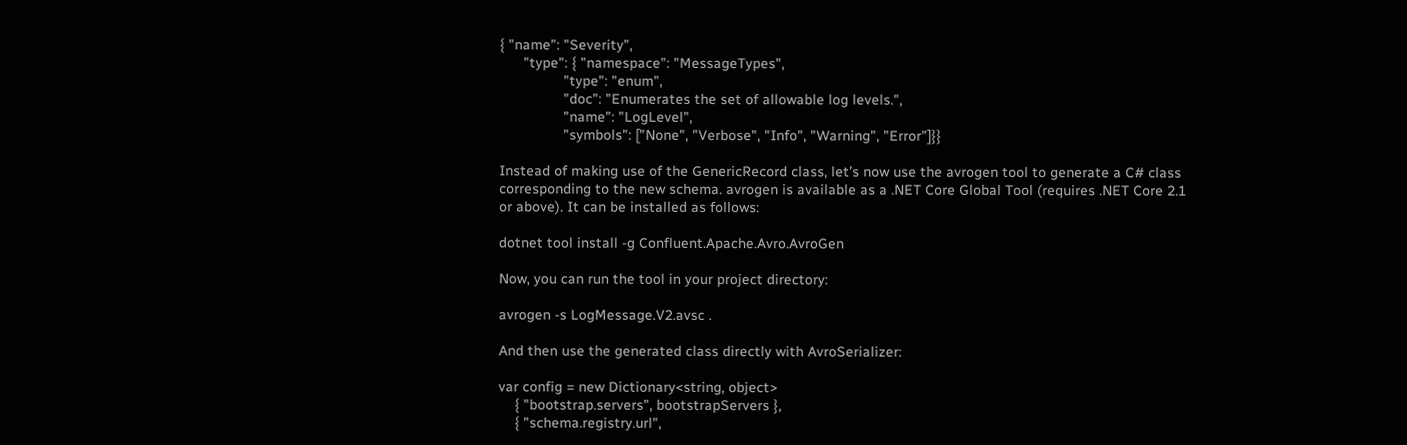{ "name": "Severity",
      "type": { "namespace": "MessageTypes",
                "type": "enum",
                "doc": "Enumerates the set of allowable log levels.",
                "name": "LogLevel",
                "symbols": ["None", "Verbose", "Info", "Warning", "Error"]}}

Instead of making use of the GenericRecord class, let’s now use the avrogen tool to generate a C# class corresponding to the new schema. avrogen is available as a .NET Core Global Tool (requires .NET Core 2.1 or above). It can be installed as follows:

dotnet tool install -g Confluent.Apache.Avro.AvroGen

Now, you can run the tool in your project directory:

avrogen -s LogMessage.V2.avsc .

And then use the generated class directly with AvroSerializer:

var config = new Dictionary<string, object>
    { "bootstrap.servers", bootstrapServers },
    { "schema.registry.url",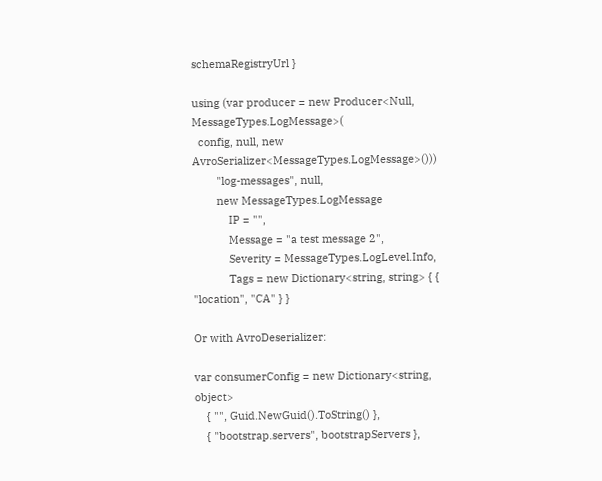schemaRegistryUrl }

using (var producer = new Producer<Null, MessageTypes.LogMessage>(
  config, null, new AvroSerializer<MessageTypes.LogMessage>()))
        "log-messages", null,
        new MessageTypes.LogMessage
            IP = "",
            Message = "a test message 2",
            Severity = MessageTypes.LogLevel.Info,
            Tags = new Dictionary<string, string> { { "location", "CA" } }

Or with AvroDeserializer:

var consumerConfig = new Dictionary<string, object>
    { "", Guid.NewGuid().ToString() },
    { "bootstrap.servers", bootstrapServers },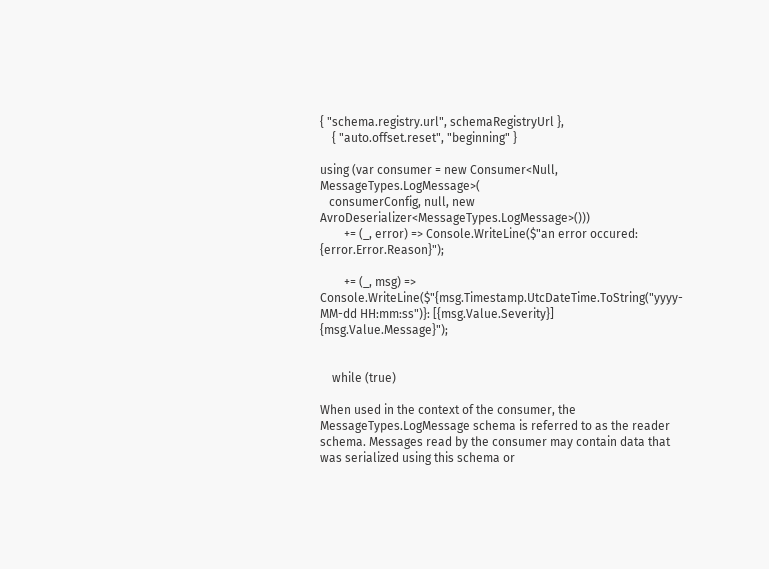{ "schema.registry.url", schemaRegistryUrl },
    { "auto.offset.reset", "beginning" }

using (var consumer = new Consumer<Null, MessageTypes.LogMessage>(
   consumerConfig, null, new AvroDeserializer<MessageTypes.LogMessage>()))
        += (_, error) => Console.WriteLine($"an error occured: {error.Error.Reason}");

        += (_, msg) => Console.WriteLine($"{msg.Timestamp.UtcDateTime.ToString("yyyy-MM-dd HH:mm:ss")}: [{msg.Value.Severity}] {msg.Value.Message}");


    while (true)

When used in the context of the consumer, the MessageTypes.LogMessage schema is referred to as the reader schema. Messages read by the consumer may contain data that was serialized using this schema or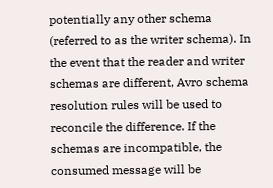potentially any other schema (referred to as the writer schema). In the event that the reader and writer schemas are different, Avro schema resolution rules will be used to reconcile the difference. If the schemas are incompatible, the consumed message will be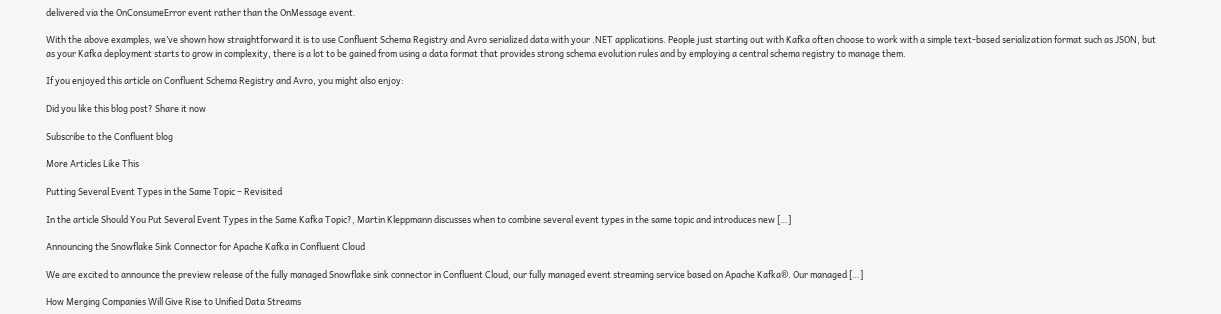delivered via the OnConsumeError event rather than the OnMessage event.

With the above examples, we’ve shown how straightforward it is to use Confluent Schema Registry and Avro serialized data with your .NET applications. People just starting out with Kafka often choose to work with a simple text-based serialization format such as JSON, but as your Kafka deployment starts to grow in complexity, there is a lot to be gained from using a data format that provides strong schema evolution rules and by employing a central schema registry to manage them.

If you enjoyed this article on Confluent Schema Registry and Avro, you might also enjoy:

Did you like this blog post? Share it now

Subscribe to the Confluent blog

More Articles Like This

Putting Several Event Types in the Same Topic – Revisited

In the article Should You Put Several Event Types in the Same Kafka Topic?, Martin Kleppmann discusses when to combine several event types in the same topic and introduces new […]

Announcing the Snowflake Sink Connector for Apache Kafka in Confluent Cloud

We are excited to announce the preview release of the fully managed Snowflake sink connector in Confluent Cloud, our fully managed event streaming service based on Apache Kafka®. Our managed […]

How Merging Companies Will Give Rise to Unified Data Streams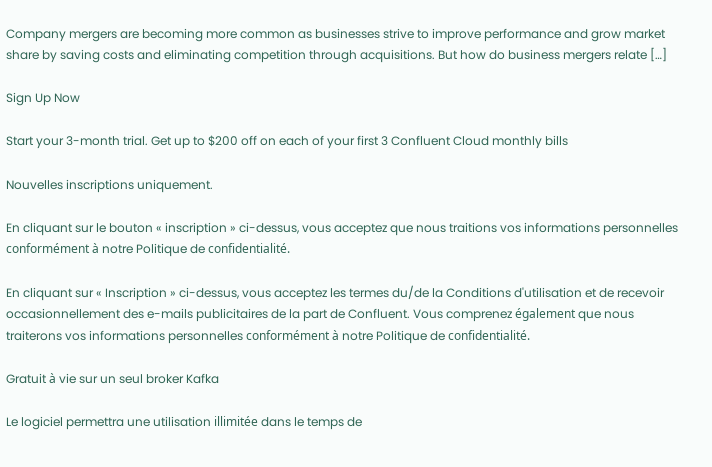Company mergers are becoming more common as businesses strive to improve performance and grow market share by saving costs and eliminating competition through acquisitions. But how do business mergers relate […]

Sign Up Now

Start your 3-month trial. Get up to $200 off on each of your first 3 Confluent Cloud monthly bills

Nouvelles inscriptions uniquement.

En cliquant sur le bouton « inscription » ci-dessus, vous acceptez que nous traitions vos informations personnelles conformément à notre Politique de confidentialité.

En cliquant sur « Inscription » ci-dessus, vous acceptez les termes du/de la Conditions d'utilisation et de recevoir occasionnellement des e-mails publicitaires de la part de Confluent. Vous comprenez également que nous traiterons vos informations personnelles conformément à notre Politique de confidentialité.

Gratuit à vie sur un seul broker Kafka

Le logiciel permettra une utilisation illimitée dans le temps de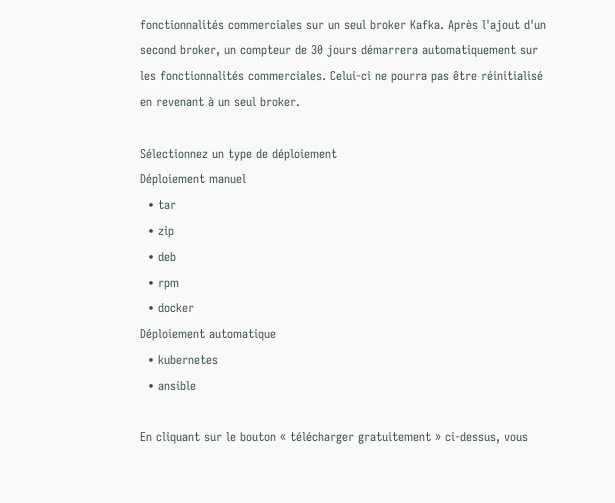fonctionnalités commerciales sur un seul broker Kafka. Après l'ajout d'un second broker, un compteur de 30 jours démarrera automatiquement sur les fonctionnalités commerciales. Celui-ci ne pourra pas être réinitialisé en revenant à un seul broker.

Sélectionnez un type de déploiement
Déploiement manuel
  • tar
  • zip
  • deb
  • rpm
  • docker
Déploiement automatique
  • kubernetes
  • ansible

En cliquant sur le bouton « télécharger gratuitement » ci-dessus, vous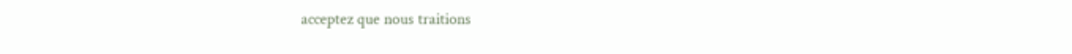acceptez que nous traitions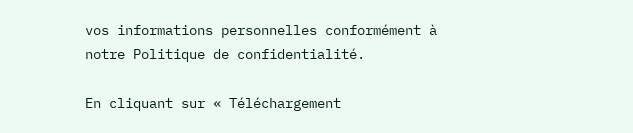vos informations personnelles conformément à notre Politique de confidentialité.

En cliquant sur « Téléchargement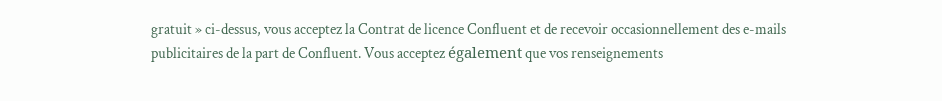gratuit » ci-dessus, vous acceptez la Contrat de licence Confluent et de recevoir occasionnellement des e-mails publicitaires de la part de Confluent. Vous acceptez également que vos renseignements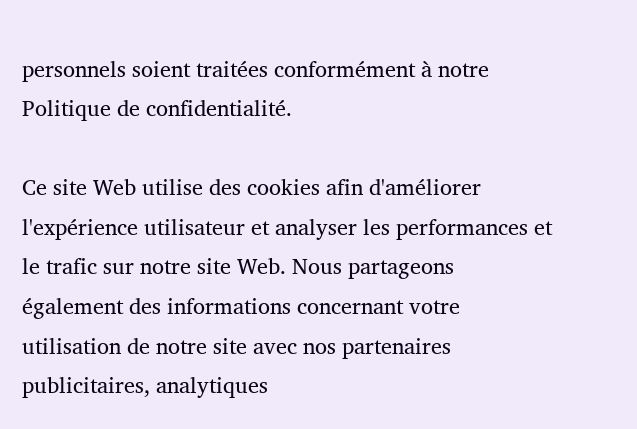personnels soient traitées conformément à notre Politique de confidentialité.

Ce site Web utilise des cookies afin d'améliorer l'expérience utilisateur et analyser les performances et le trafic sur notre site Web. Nous partageons également des informations concernant votre utilisation de notre site avec nos partenaires publicitaires, analytiques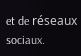et de réseaux sociaux.